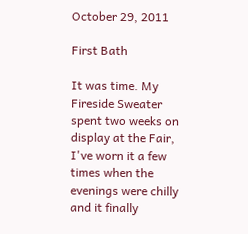October 29, 2011

First Bath

It was time. My Fireside Sweater spent two weeks on display at the Fair, I've worn it a few times when the evenings were chilly and it finally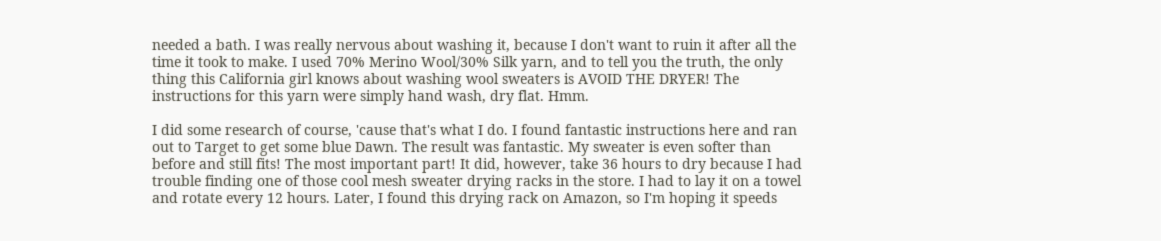needed a bath. I was really nervous about washing it, because I don't want to ruin it after all the time it took to make. I used 70% Merino Wool/30% Silk yarn, and to tell you the truth, the only thing this California girl knows about washing wool sweaters is AVOID THE DRYER! The instructions for this yarn were simply hand wash, dry flat. Hmm.

I did some research of course, 'cause that's what I do. I found fantastic instructions here and ran out to Target to get some blue Dawn. The result was fantastic. My sweater is even softer than before and still fits! The most important part! It did, however, take 36 hours to dry because I had trouble finding one of those cool mesh sweater drying racks in the store. I had to lay it on a towel and rotate every 12 hours. Later, I found this drying rack on Amazon, so I'm hoping it speeds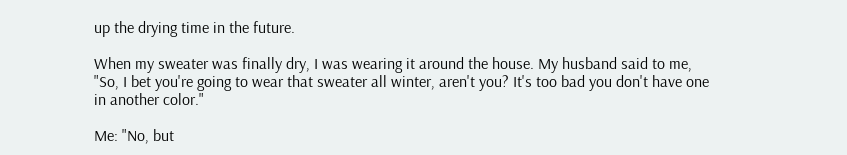up the drying time in the future.

When my sweater was finally dry, I was wearing it around the house. My husband said to me, "So, I bet you're going to wear that sweater all winter, aren't you? It's too bad you don't have one in another color."

Me: "No, but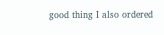good thing I also ordered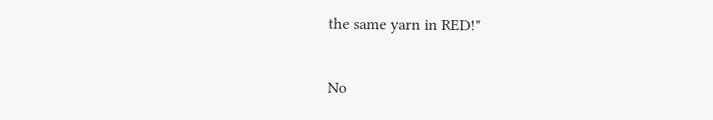the same yarn in RED!"

No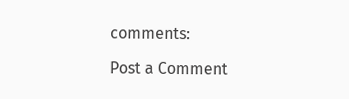comments:

Post a Comment